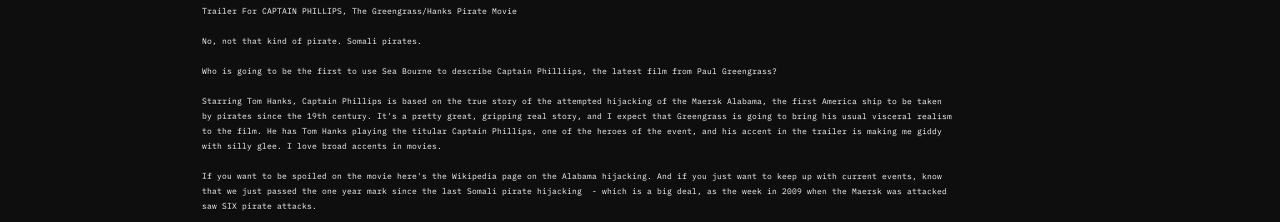Trailer For CAPTAIN PHILLIPS, The Greengrass/Hanks Pirate Movie

No, not that kind of pirate. Somali pirates.

Who is going to be the first to use Sea Bourne to describe Captain Philliips, the latest film from Paul Greengrass?

Starring Tom Hanks, Captain Phillips is based on the true story of the attempted hijacking of the Maersk Alabama, the first America ship to be taken by pirates since the 19th century. It's a pretty great, gripping real story, and I expect that Greengrass is going to bring his usual visceral realism to the film. He has Tom Hanks playing the titular Captain Phillips, one of the heroes of the event, and his accent in the trailer is making me giddy with silly glee. I love broad accents in movies.

If you want to be spoiled on the movie here's the Wikipedia page on the Alabama hijacking. And if you just want to keep up with current events, know that we just passed the one year mark since the last Somali pirate hijacking  - which is a big deal, as the week in 2009 when the Maersk was attacked saw SIX pirate attacks.